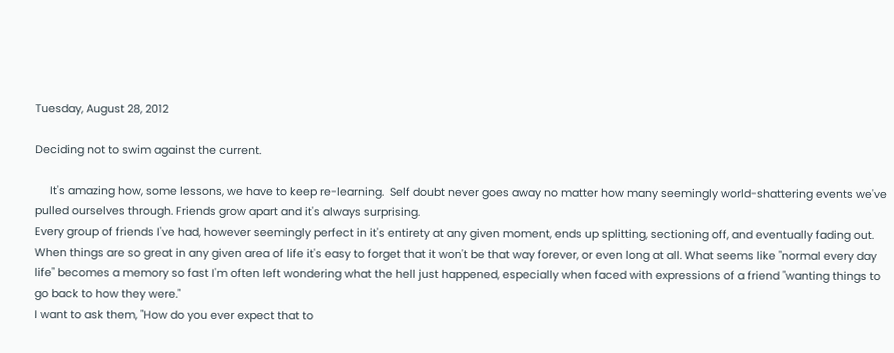Tuesday, August 28, 2012

Deciding not to swim against the current.

     It's amazing how, some lessons, we have to keep re-learning.  Self doubt never goes away no matter how many seemingly world-shattering events we've pulled ourselves through. Friends grow apart and it's always surprising.
Every group of friends I've had, however seemingly perfect in it's entirety at any given moment, ends up splitting, sectioning off, and eventually fading out. When things are so great in any given area of life it's easy to forget that it won't be that way forever, or even long at all. What seems like "normal every day life" becomes a memory so fast I'm often left wondering what the hell just happened, especially when faced with expressions of a friend "wanting things to go back to how they were."
I want to ask them, "How do you ever expect that to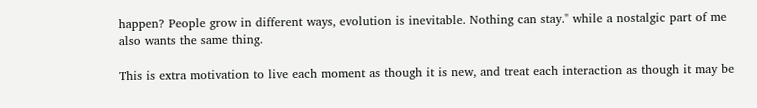happen? People grow in different ways, evolution is inevitable. Nothing can stay." while a nostalgic part of me also wants the same thing.

This is extra motivation to live each moment as though it is new, and treat each interaction as though it may be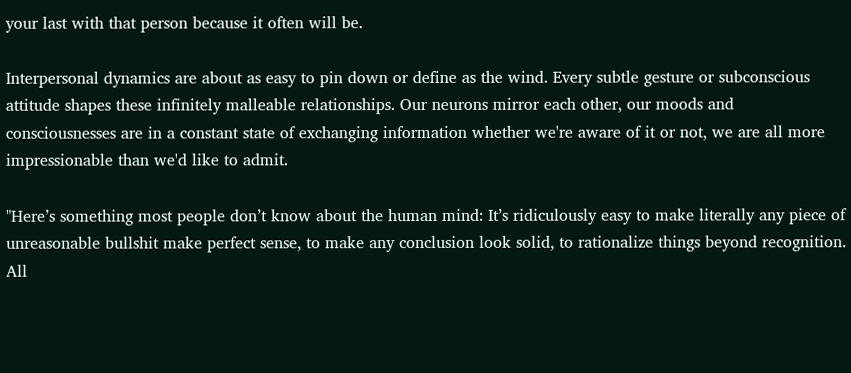your last with that person because it often will be.

Interpersonal dynamics are about as easy to pin down or define as the wind. Every subtle gesture or subconscious attitude shapes these infinitely malleable relationships. Our neurons mirror each other, our moods and consciousnesses are in a constant state of exchanging information whether we're aware of it or not, we are all more impressionable than we'd like to admit.

"Here’s something most people don’t know about the human mind: It’s ridiculously easy to make literally any piece of unreasonable bullshit make perfect sense, to make any conclusion look solid, to rationalize things beyond recognition. All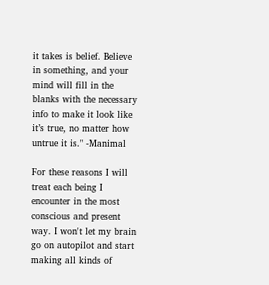it takes is belief. Believe in something, and your mind will fill in the blanks with the necessary info to make it look like it’s true, no matter how untrue it is." -Manimal

For these reasons I will treat each being I encounter in the most conscious and present way. I won't let my brain go on autopilot and start making all kinds of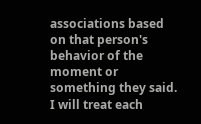associations based on that person's behavior of the moment or something they said. I will treat each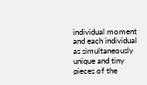individual moment and each individual as simultaneously unique and tiny pieces of the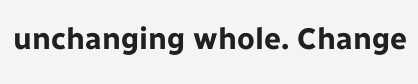unchanging whole. Change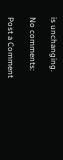is unchanging.

No comments:

Post a Comment